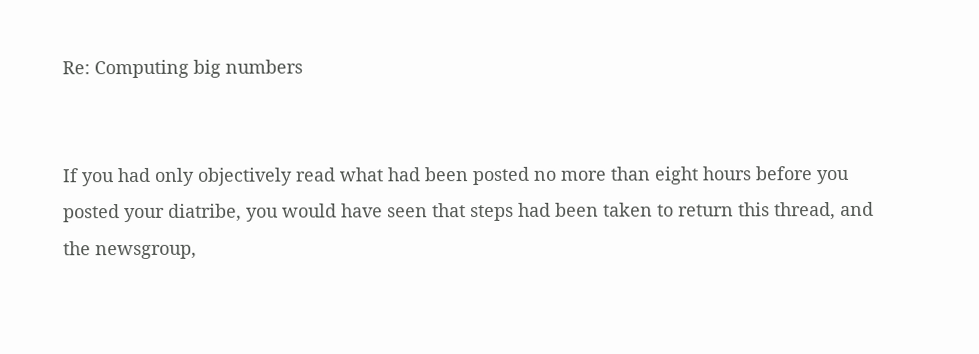Re: Computing big numbers


If you had only objectively read what had been posted no more than eight hours before you posted your diatribe, you would have seen that steps had been taken to return this thread, and the newsgroup,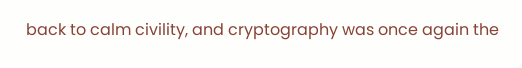back to calm civility, and cryptography was once again the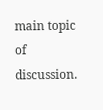main topic of discussion.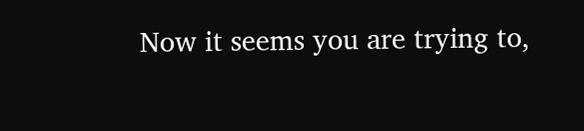Now it seems you are trying to,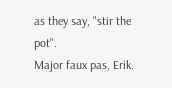as they say, "stir the pot".
Major faux pas, Erik.